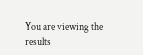You are viewing the results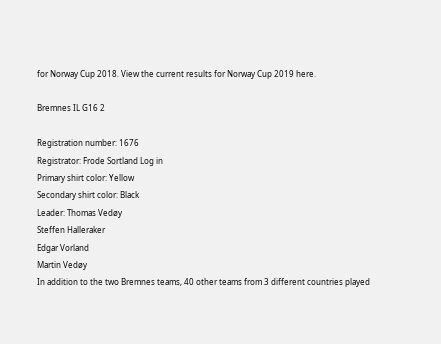for Norway Cup 2018. View the current results for Norway Cup 2019 here.

Bremnes IL G16 2

Registration number: 1676
Registrator: Frode Sortland Log in
Primary shirt color: Yellow
Secondary shirt color: Black
Leader: Thomas Vedøy
Steffen Halleraker
Edgar Vorland
Martin Vedøy
In addition to the two Bremnes teams, 40 other teams from 3 different countries played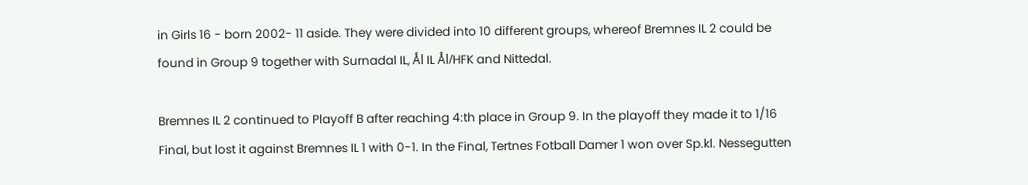in Girls 16 - born 2002- 11 aside. They were divided into 10 different groups, whereof Bremnes IL 2 could be found in Group 9 together with Surnadal IL, Ål IL Ål/HFK and Nittedal.

Bremnes IL 2 continued to Playoff B after reaching 4:th place in Group 9. In the playoff they made it to 1/16 Final, but lost it against Bremnes IL 1 with 0-1. In the Final, Tertnes Fotball Damer 1 won over Sp.kl. Nessegutten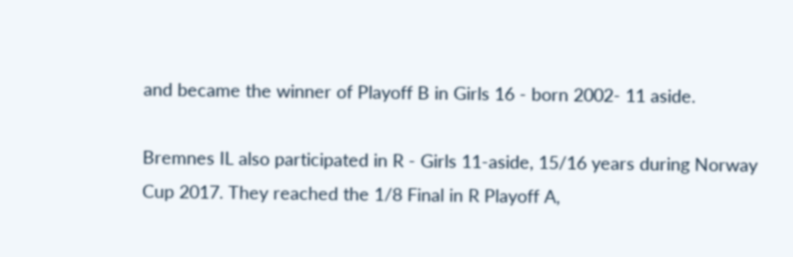and became the winner of Playoff B in Girls 16 - born 2002- 11 aside.

Bremnes IL also participated in R - Girls 11-aside, 15/16 years during Norway Cup 2017. They reached the 1/8 Final in R Playoff A,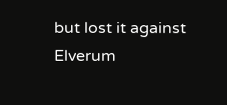but lost it against Elverum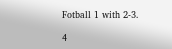Fotball 1 with 2-3.

4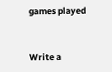games played


Write a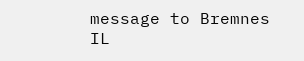message to Bremnes IL